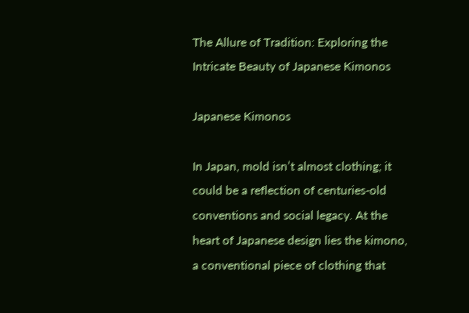The Allure of Tradition: Exploring the Intricate Beauty of Japanese Kimonos

Japanese Kimonos

In Japan, mold isn’t almost clothing; it could be a reflection of centuries-old conventions and social legacy. At the heart of Japanese design lies the kimono, a conventional piece of clothing that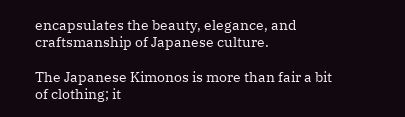encapsulates the beauty, elegance, and craftsmanship of Japanese culture.

The Japanese Kimonos is more than fair a bit of clothing; it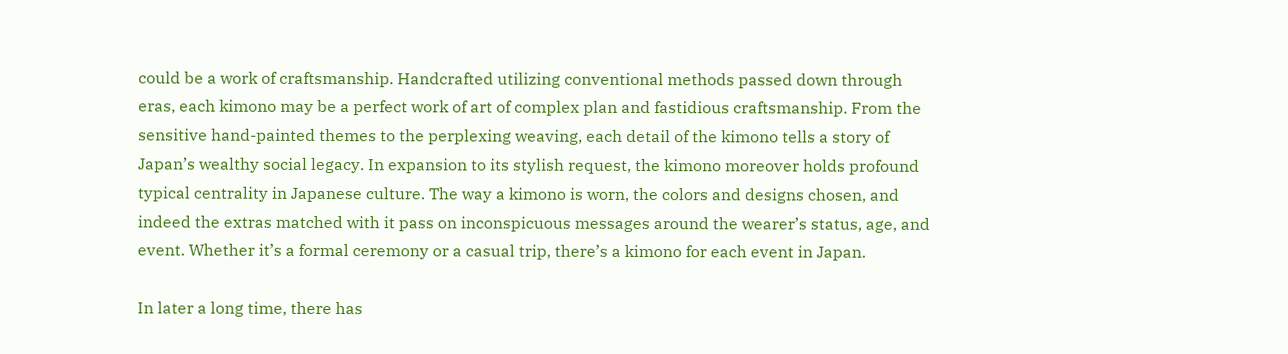could be a work of craftsmanship. Handcrafted utilizing conventional methods passed down through eras, each kimono may be a perfect work of art of complex plan and fastidious craftsmanship. From the sensitive hand-painted themes to the perplexing weaving, each detail of the kimono tells a story of Japan’s wealthy social legacy. In expansion to its stylish request, the kimono moreover holds profound typical centrality in Japanese culture. The way a kimono is worn, the colors and designs chosen, and indeed the extras matched with it pass on inconspicuous messages around the wearer’s status, age, and event. Whether it’s a formal ceremony or a casual trip, there’s a kimono for each event in Japan.

In later a long time, there has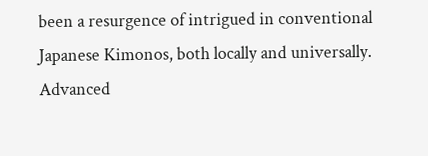been a resurgence of intrigued in conventional Japanese Kimonos, both locally and universally. Advanced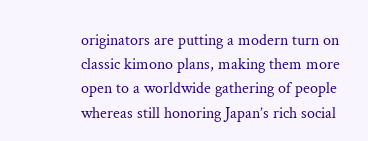originators are putting a modern turn on classic kimono plans, making them more open to a worldwide gathering of people whereas still honoring Japan’s rich social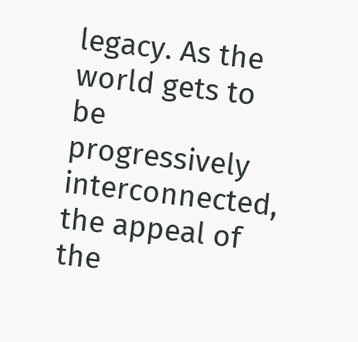legacy. As the world gets to be progressively interconnected, the appeal of the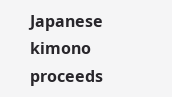Japanese kimono proceeds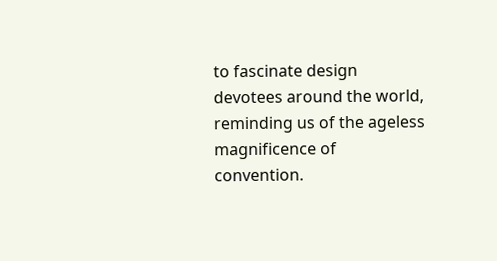to fascinate design devotees around the world, reminding us of the ageless magnificence of convention.